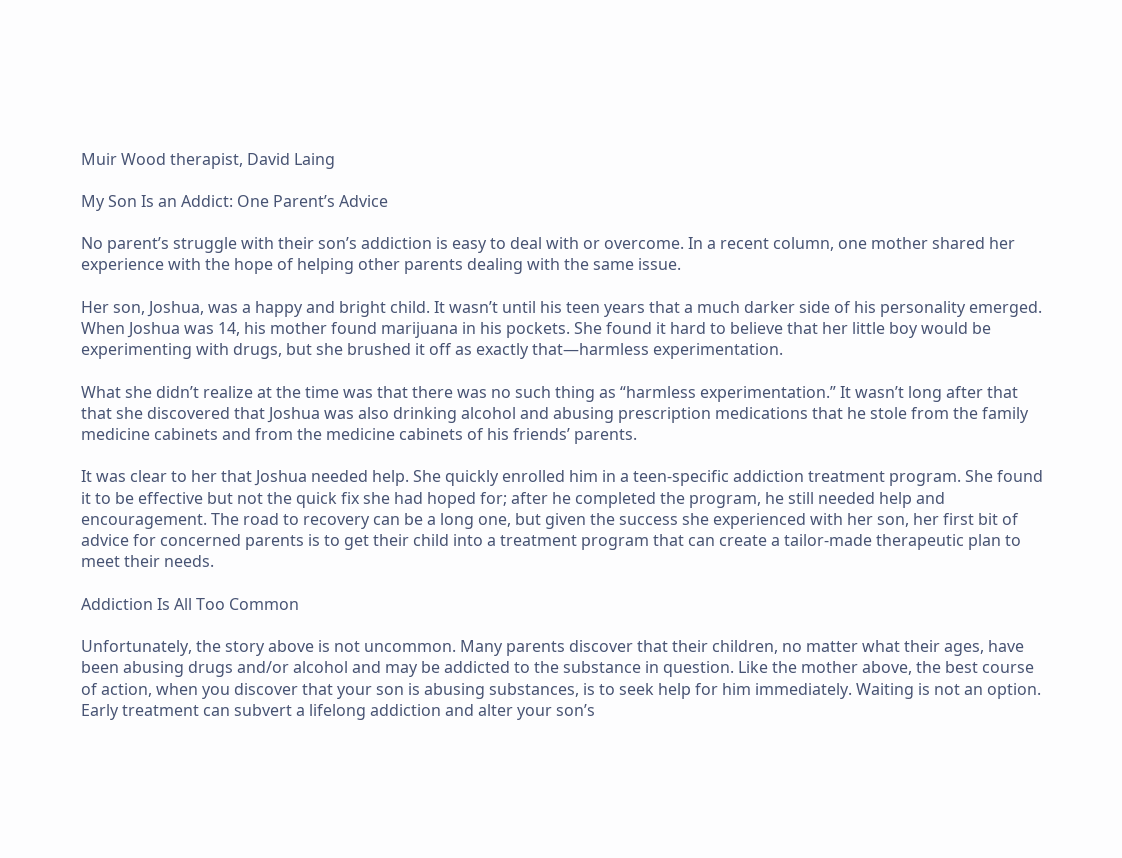Muir Wood therapist, David Laing

My Son Is an Addict: One Parent’s Advice

No parent’s struggle with their son’s addiction is easy to deal with or overcome. In a recent column, one mother shared her experience with the hope of helping other parents dealing with the same issue.

Her son, Joshua, was a happy and bright child. It wasn’t until his teen years that a much darker side of his personality emerged. When Joshua was 14, his mother found marijuana in his pockets. She found it hard to believe that her little boy would be experimenting with drugs, but she brushed it off as exactly that—harmless experimentation.

What she didn’t realize at the time was that there was no such thing as “harmless experimentation.” It wasn’t long after that that she discovered that Joshua was also drinking alcohol and abusing prescription medications that he stole from the family medicine cabinets and from the medicine cabinets of his friends’ parents.

It was clear to her that Joshua needed help. She quickly enrolled him in a teen-specific addiction treatment program. She found it to be effective but not the quick fix she had hoped for; after he completed the program, he still needed help and encouragement. The road to recovery can be a long one, but given the success she experienced with her son, her first bit of advice for concerned parents is to get their child into a treatment program that can create a tailor-made therapeutic plan to meet their needs.

Addiction Is All Too Common

Unfortunately, the story above is not uncommon. Many parents discover that their children, no matter what their ages, have been abusing drugs and/or alcohol and may be addicted to the substance in question. Like the mother above, the best course of action, when you discover that your son is abusing substances, is to seek help for him immediately. Waiting is not an option. Early treatment can subvert a lifelong addiction and alter your son’s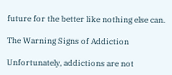future for the better like nothing else can.

The Warning Signs of Addiction

Unfortunately, addictions are not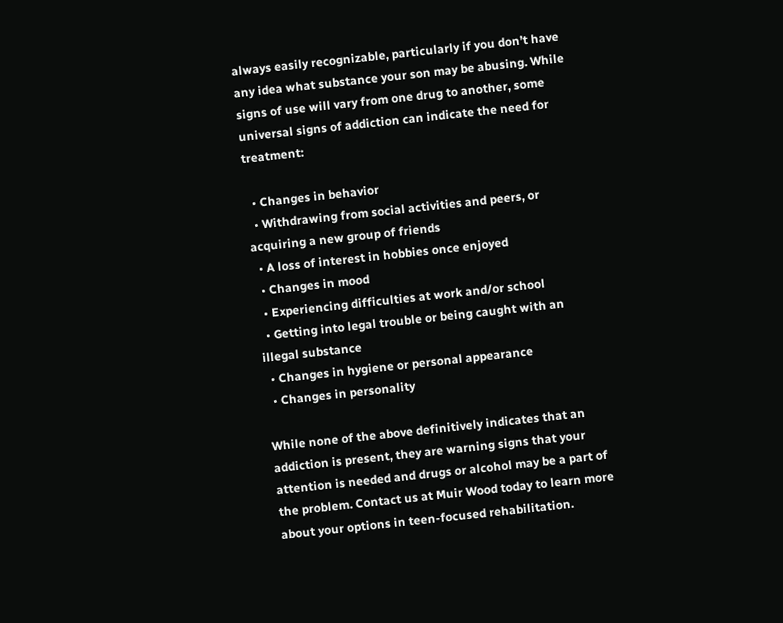always easily recognizable, particularly if you don’t have any idea what substance your son may be abusing. While signs of use will vary from one drug to another, some universal signs of addiction can indicate the need for treatment:

  • Changes in behavior
  • Withdrawing from social activities and peers, or acquiring a new group of friends
  • A loss of interest in hobbies once enjoyed
  • Changes in mood
  • Experiencing difficulties at work and/or school
  • Getting into legal trouble or being caught with an illegal substance
  • Changes in hygiene or personal appearance
  • Changes in personality

While none of the above definitively indicates that an addiction is present, they are warning signs that your attention is needed and drugs or alcohol may be a part of the problem. Contact us at Muir Wood today to learn more about your options in teen-focused rehabilitation.